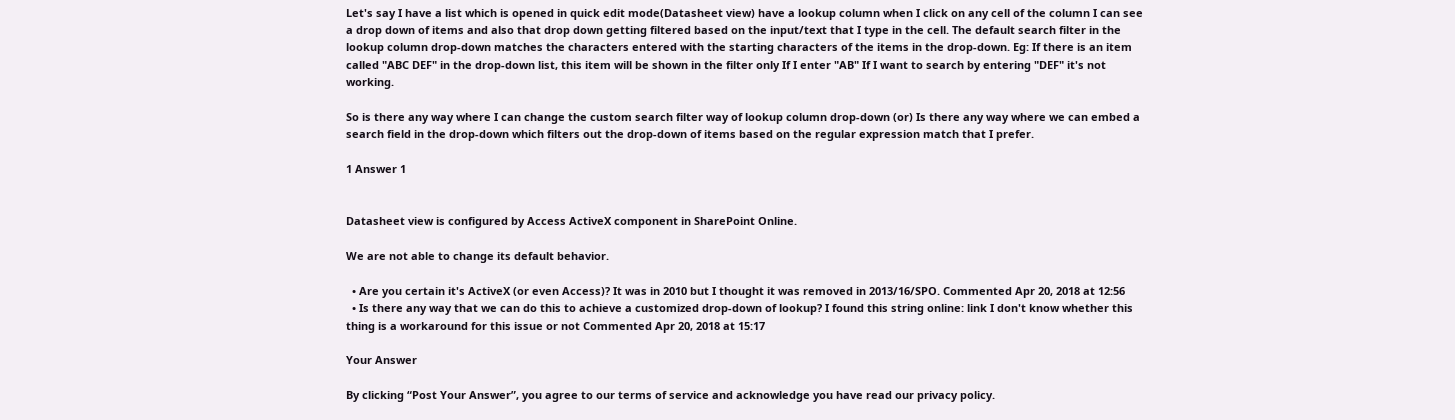Let's say I have a list which is opened in quick edit mode(Datasheet view) have a lookup column when I click on any cell of the column I can see a drop down of items and also that drop down getting filtered based on the input/text that I type in the cell. The default search filter in the lookup column drop-down matches the characters entered with the starting characters of the items in the drop-down. Eg: If there is an item called "ABC DEF" in the drop-down list, this item will be shown in the filter only If I enter "AB" If I want to search by entering "DEF" it's not working.

So is there any way where I can change the custom search filter way of lookup column drop-down (or) Is there any way where we can embed a search field in the drop-down which filters out the drop-down of items based on the regular expression match that I prefer.

1 Answer 1


Datasheet view is configured by Access ActiveX component in SharePoint Online.

We are not able to change its default behavior.

  • Are you certain it's ActiveX (or even Access)? It was in 2010 but I thought it was removed in 2013/16/SPO. Commented Apr 20, 2018 at 12:56
  • Is there any way that we can do this to achieve a customized drop-down of lookup? I found this string online: link I don't know whether this thing is a workaround for this issue or not Commented Apr 20, 2018 at 15:17

Your Answer

By clicking “Post Your Answer”, you agree to our terms of service and acknowledge you have read our privacy policy.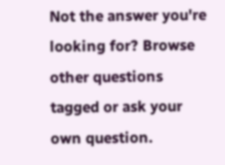Not the answer you're looking for? Browse other questions tagged or ask your own question.